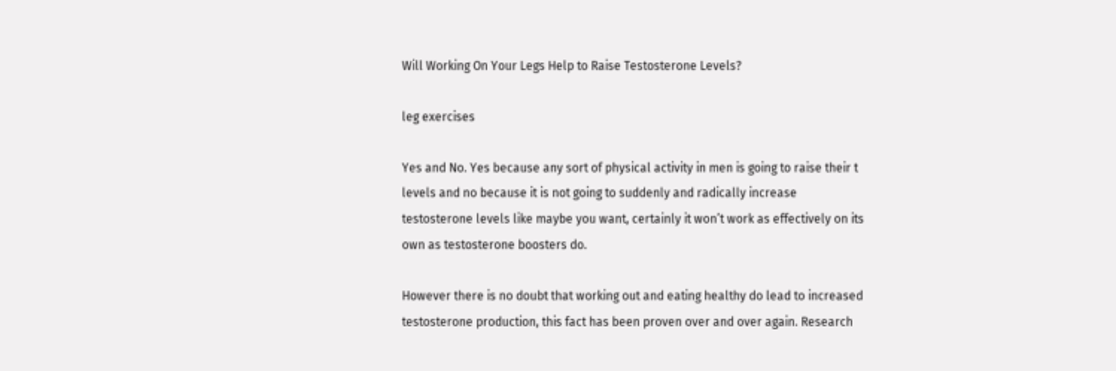Will Working On Your Legs Help to Raise Testosterone Levels?

leg exercises

Yes and No. Yes because any sort of physical activity in men is going to raise their t levels and no because it is not going to suddenly and radically increase testosterone levels like maybe you want, certainly it won’t work as effectively on its own as testosterone boosters do.

However there is no doubt that working out and eating healthy do lead to increased testosterone production, this fact has been proven over and over again. Research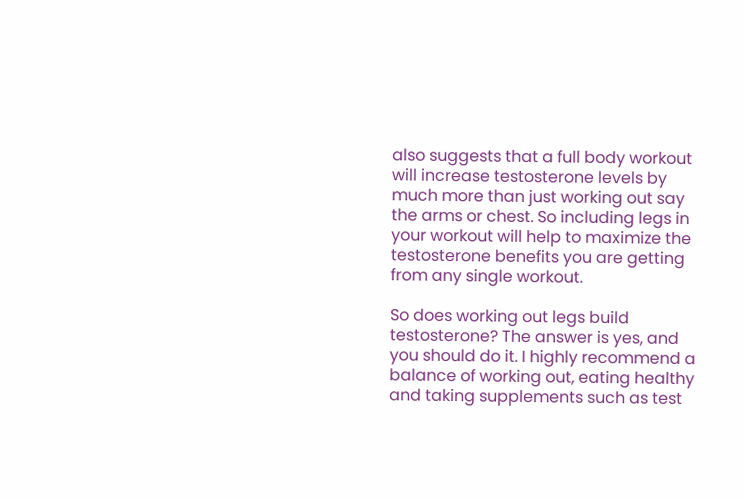also suggests that a full body workout will increase testosterone levels by much more than just working out say the arms or chest. So including legs in your workout will help to maximize the testosterone benefits you are getting from any single workout.

So does working out legs build testosterone? The answer is yes, and you should do it. I highly recommend a balance of working out, eating healthy and taking supplements such as test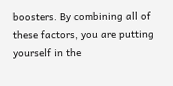boosters. By combining all of these factors, you are putting yourself in the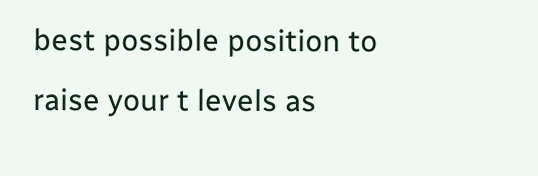best possible position to raise your t levels as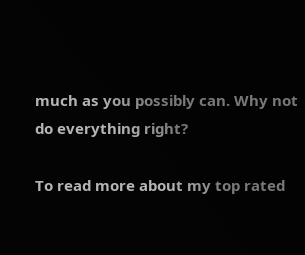much as you possibly can. Why not do everything right?

To read more about my top rated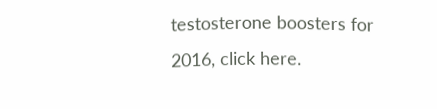testosterone boosters for 2016, click here.